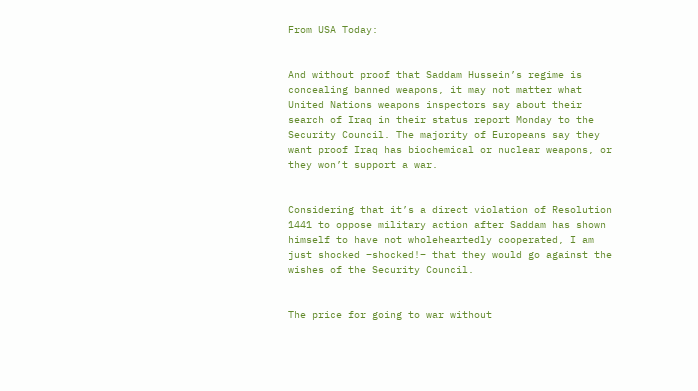From USA Today:


And without proof that Saddam Hussein’s regime is concealing banned weapons, it may not matter what United Nations weapons inspectors say about their search of Iraq in their status report Monday to the Security Council. The majority of Europeans say they want proof Iraq has biochemical or nuclear weapons, or they won’t support a war.


Considering that it’s a direct violation of Resolution 1441 to oppose military action after Saddam has shown himself to have not wholeheartedly cooperated, I am just shocked –shocked!– that they would go against the wishes of the Security Council.


The price for going to war without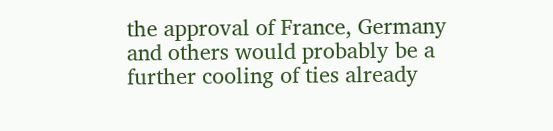the approval of France, Germany and others would probably be a further cooling of ties already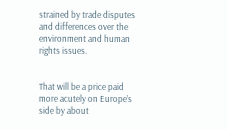strained by trade disputes and differences over the environment and human rights issues.


That will be a price paid more acutely on Europe’s side by about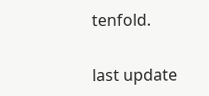tenfold.

last update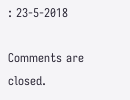: 23-5-2018

Comments are closed.